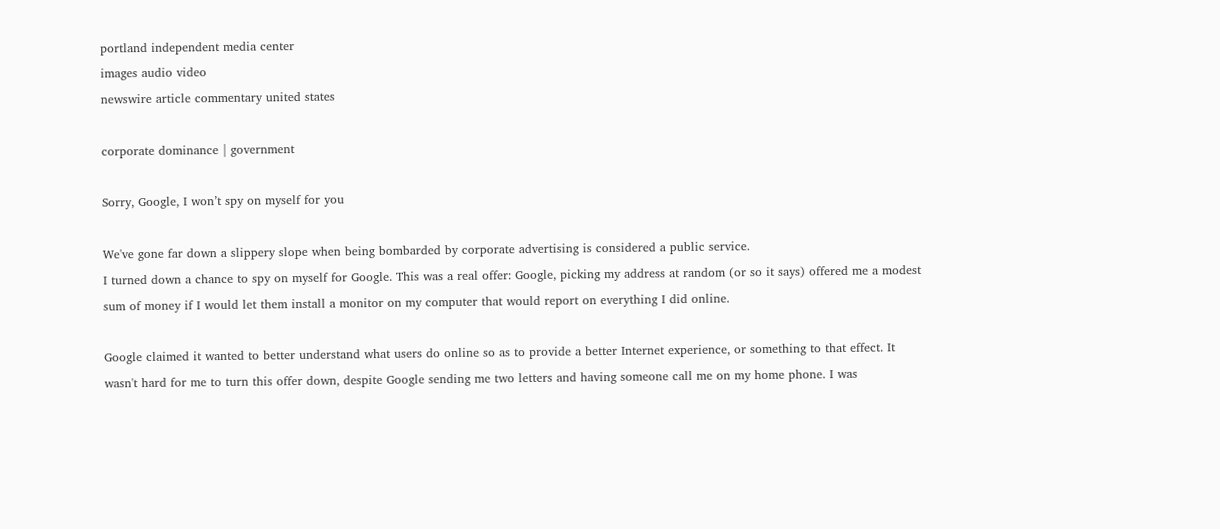portland independent media center
images audio video
newswire article commentary united states

corporate dominance | government

Sorry, Google, I won’t spy on myself for you

We've gone far down a slippery slope when being bombarded by corporate advertising is considered a public service.
I turned down a chance to spy on myself for Google. This was a real offer: Google, picking my address at random (or so it says) offered me a modest sum of money if I would let them install a monitor on my computer that would report on everything I did online.

Google claimed it wanted to better understand what users do online so as to provide a better Internet experience, or something to that effect. It wasn't hard for me to turn this offer down, despite Google sending me two letters and having someone call me on my home phone. I was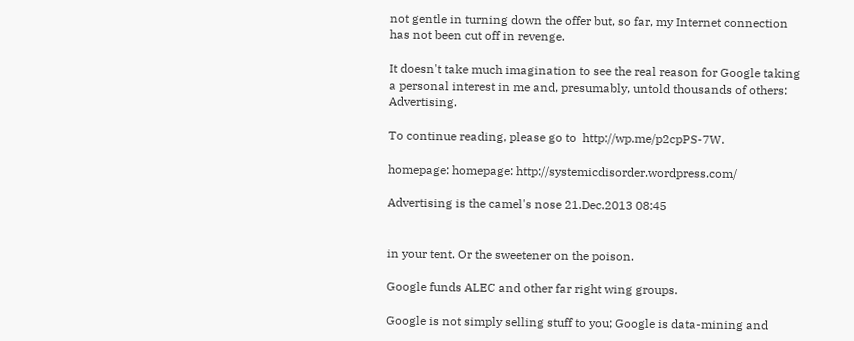not gentle in turning down the offer but, so far, my Internet connection has not been cut off in revenge.

It doesn't take much imagination to see the real reason for Google taking a personal interest in me and, presumably, untold thousands of others: Advertising.

To continue reading, please go to  http://wp.me/p2cpPS-7W.

homepage: homepage: http://systemicdisorder.wordpress.com/

Advertising is the camel's nose 21.Dec.2013 08:45


in your tent. Or the sweetener on the poison.

Google funds ALEC and other far right wing groups.

Google is not simply selling stuff to you; Google is data-mining and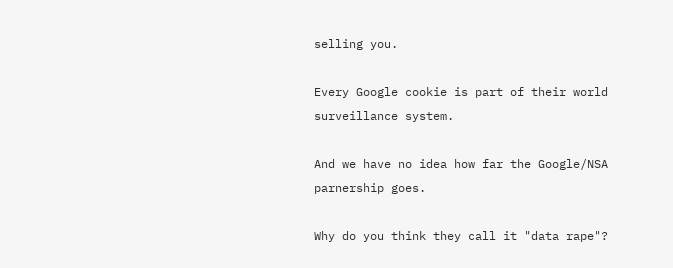selling you.

Every Google cookie is part of their world surveillance system.

And we have no idea how far the Google/NSA parnership goes.

Why do you think they call it "data rape"?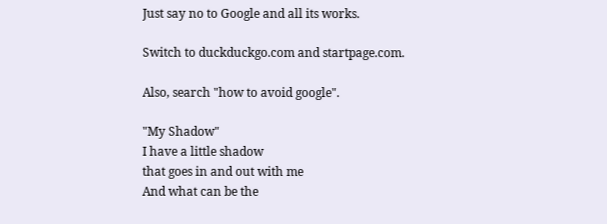Just say no to Google and all its works.

Switch to duckduckgo.com and startpage.com.

Also, search "how to avoid google".

"My Shadow"
I have a little shadow
that goes in and out with me
And what can be the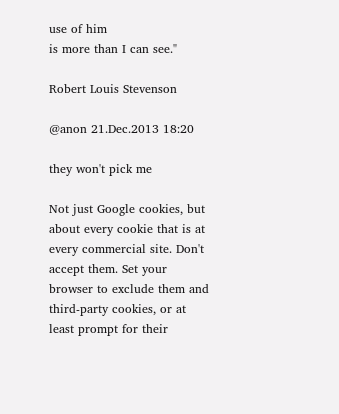use of him
is more than I can see."

Robert Louis Stevenson

@anon 21.Dec.2013 18:20

they won't pick me

Not just Google cookies, but about every cookie that is at every commercial site. Don't accept them. Set your browser to exclude them and third-party cookies, or at least prompt for their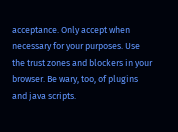acceptance. Only accept when necessary for your purposes. Use the trust zones and blockers in your browser. Be wary, too, of plugins and java scripts.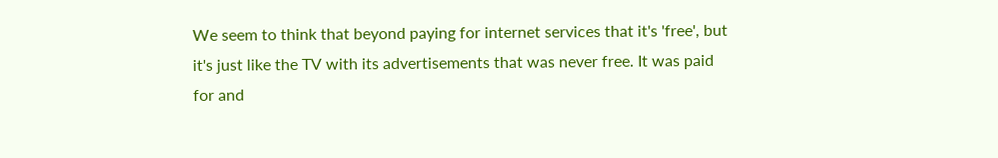We seem to think that beyond paying for internet services that it's 'free', but it's just like the TV with its advertisements that was never free. It was paid for and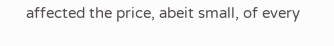affected the price, abeit small, of every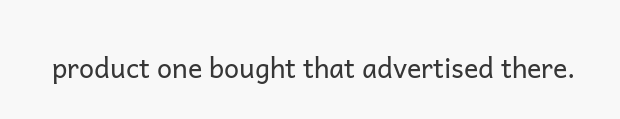product one bought that advertised there.